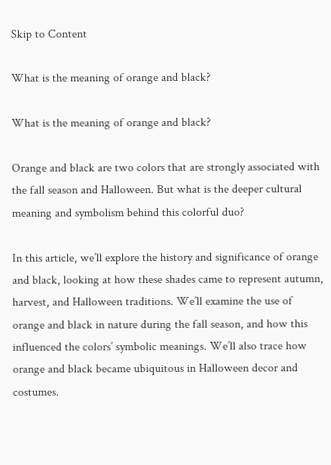Skip to Content

What is the meaning of orange and black?

What is the meaning of orange and black?

Orange and black are two colors that are strongly associated with the fall season and Halloween. But what is the deeper cultural meaning and symbolism behind this colorful duo?

In this article, we’ll explore the history and significance of orange and black, looking at how these shades came to represent autumn, harvest, and Halloween traditions. We’ll examine the use of orange and black in nature during the fall season, and how this influenced the colors’ symbolic meanings. We’ll also trace how orange and black became ubiquitous in Halloween decor and costumes.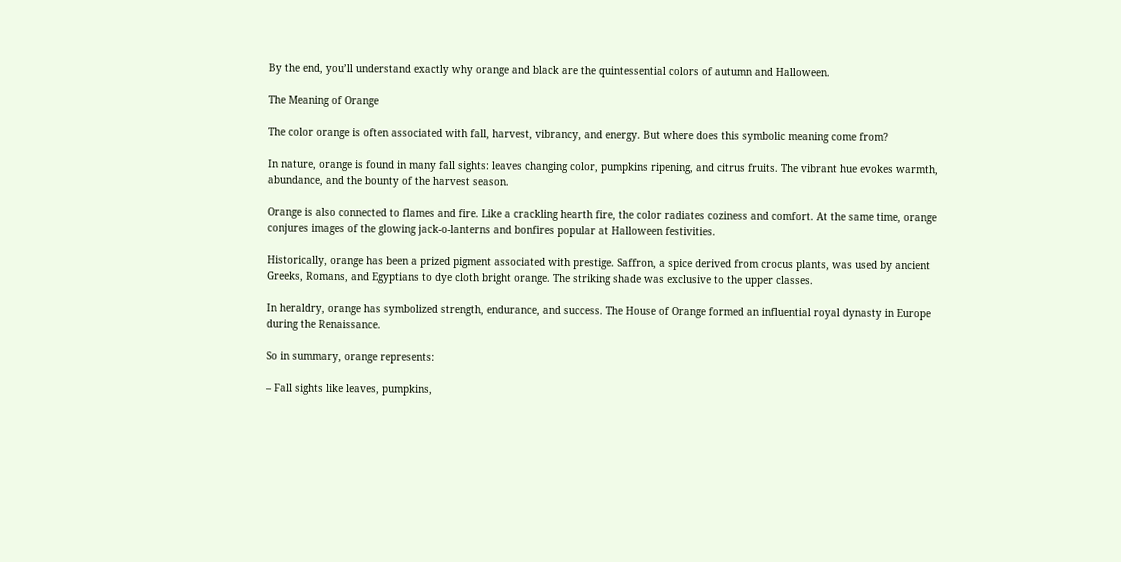By the end, you’ll understand exactly why orange and black are the quintessential colors of autumn and Halloween.

The Meaning of Orange

The color orange is often associated with fall, harvest, vibrancy, and energy. But where does this symbolic meaning come from?

In nature, orange is found in many fall sights: leaves changing color, pumpkins ripening, and citrus fruits. The vibrant hue evokes warmth, abundance, and the bounty of the harvest season.

Orange is also connected to flames and fire. Like a crackling hearth fire, the color radiates coziness and comfort. At the same time, orange conjures images of the glowing jack-o-lanterns and bonfires popular at Halloween festivities.

Historically, orange has been a prized pigment associated with prestige. Saffron, a spice derived from crocus plants, was used by ancient Greeks, Romans, and Egyptians to dye cloth bright orange. The striking shade was exclusive to the upper classes.

In heraldry, orange has symbolized strength, endurance, and success. The House of Orange formed an influential royal dynasty in Europe during the Renaissance.

So in summary, orange represents:

– Fall sights like leaves, pumpkins,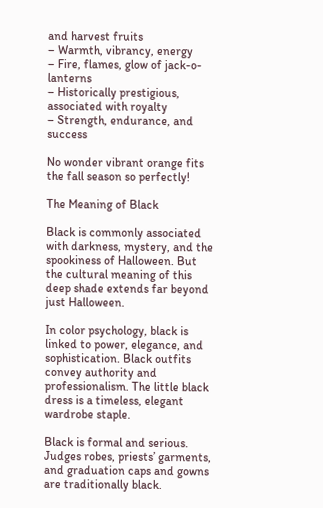and harvest fruits
– Warmth, vibrancy, energy
– Fire, flames, glow of jack-o-lanterns
– Historically prestigious, associated with royalty
– Strength, endurance, and success

No wonder vibrant orange fits the fall season so perfectly!

The Meaning of Black

Black is commonly associated with darkness, mystery, and the spookiness of Halloween. But the cultural meaning of this deep shade extends far beyond just Halloween.

In color psychology, black is linked to power, elegance, and sophistication. Black outfits convey authority and professionalism. The little black dress is a timeless, elegant wardrobe staple.

Black is formal and serious. Judges robes, priests’ garments, and graduation caps and gowns are traditionally black.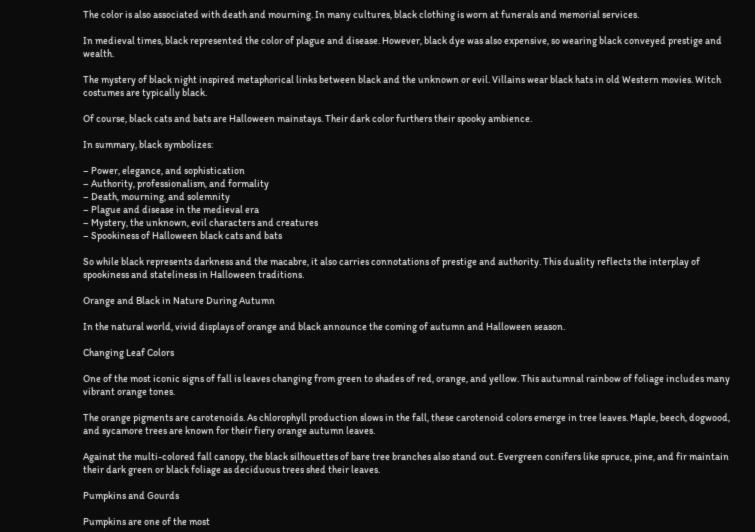The color is also associated with death and mourning. In many cultures, black clothing is worn at funerals and memorial services.

In medieval times, black represented the color of plague and disease. However, black dye was also expensive, so wearing black conveyed prestige and wealth.

The mystery of black night inspired metaphorical links between black and the unknown or evil. Villains wear black hats in old Western movies. Witch costumes are typically black.

Of course, black cats and bats are Halloween mainstays. Their dark color furthers their spooky ambience.

In summary, black symbolizes:

– Power, elegance, and sophistication
– Authority, professionalism, and formality
– Death, mourning, and solemnity
– Plague and disease in the medieval era
– Mystery, the unknown, evil characters and creatures
– Spookiness of Halloween black cats and bats

So while black represents darkness and the macabre, it also carries connotations of prestige and authority. This duality reflects the interplay of spookiness and stateliness in Halloween traditions.

Orange and Black in Nature During Autumn

In the natural world, vivid displays of orange and black announce the coming of autumn and Halloween season.

Changing Leaf Colors

One of the most iconic signs of fall is leaves changing from green to shades of red, orange, and yellow. This autumnal rainbow of foliage includes many vibrant orange tones.

The orange pigments are carotenoids. As chlorophyll production slows in the fall, these carotenoid colors emerge in tree leaves. Maple, beech, dogwood, and sycamore trees are known for their fiery orange autumn leaves.

Against the multi-colored fall canopy, the black silhouettes of bare tree branches also stand out. Evergreen conifers like spruce, pine, and fir maintain their dark green or black foliage as deciduous trees shed their leaves.

Pumpkins and Gourds

Pumpkins are one of the most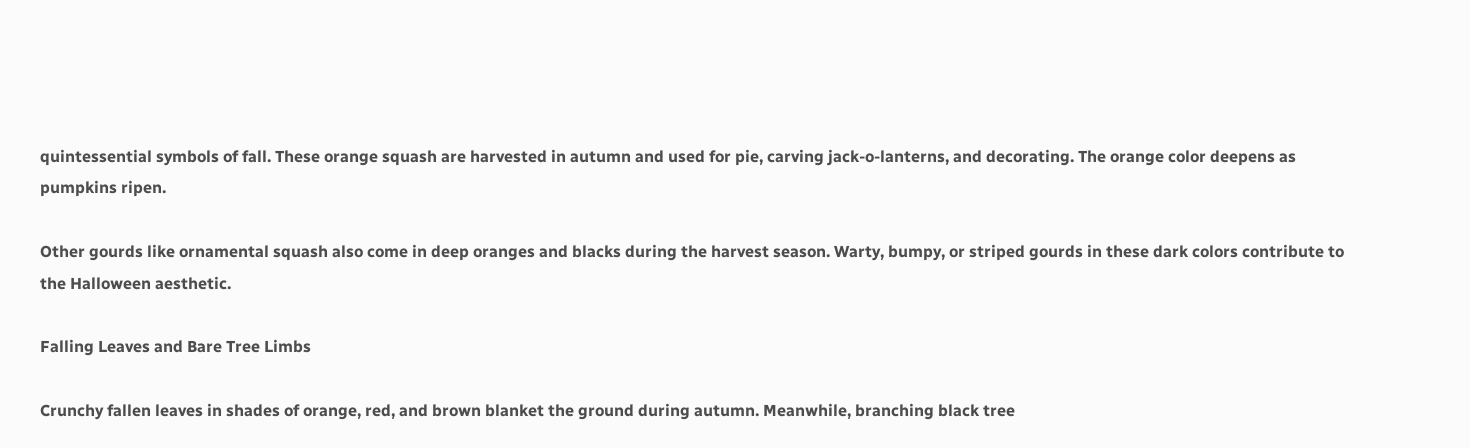quintessential symbols of fall. These orange squash are harvested in autumn and used for pie, carving jack-o-lanterns, and decorating. The orange color deepens as pumpkins ripen.

Other gourds like ornamental squash also come in deep oranges and blacks during the harvest season. Warty, bumpy, or striped gourds in these dark colors contribute to the Halloween aesthetic.

Falling Leaves and Bare Tree Limbs

Crunchy fallen leaves in shades of orange, red, and brown blanket the ground during autumn. Meanwhile, branching black tree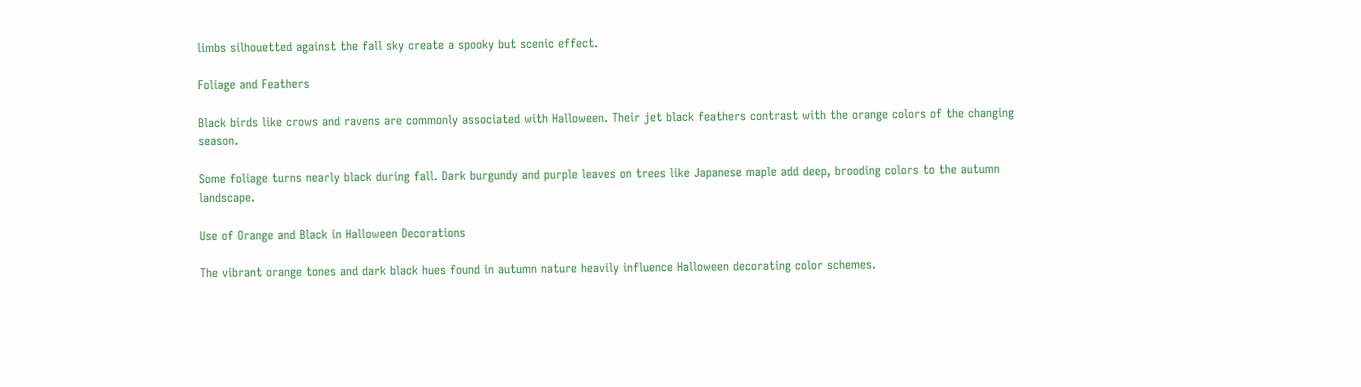limbs silhouetted against the fall sky create a spooky but scenic effect.

Foliage and Feathers

Black birds like crows and ravens are commonly associated with Halloween. Their jet black feathers contrast with the orange colors of the changing season.

Some foliage turns nearly black during fall. Dark burgundy and purple leaves on trees like Japanese maple add deep, brooding colors to the autumn landscape.

Use of Orange and Black in Halloween Decorations

The vibrant orange tones and dark black hues found in autumn nature heavily influence Halloween decorating color schemes.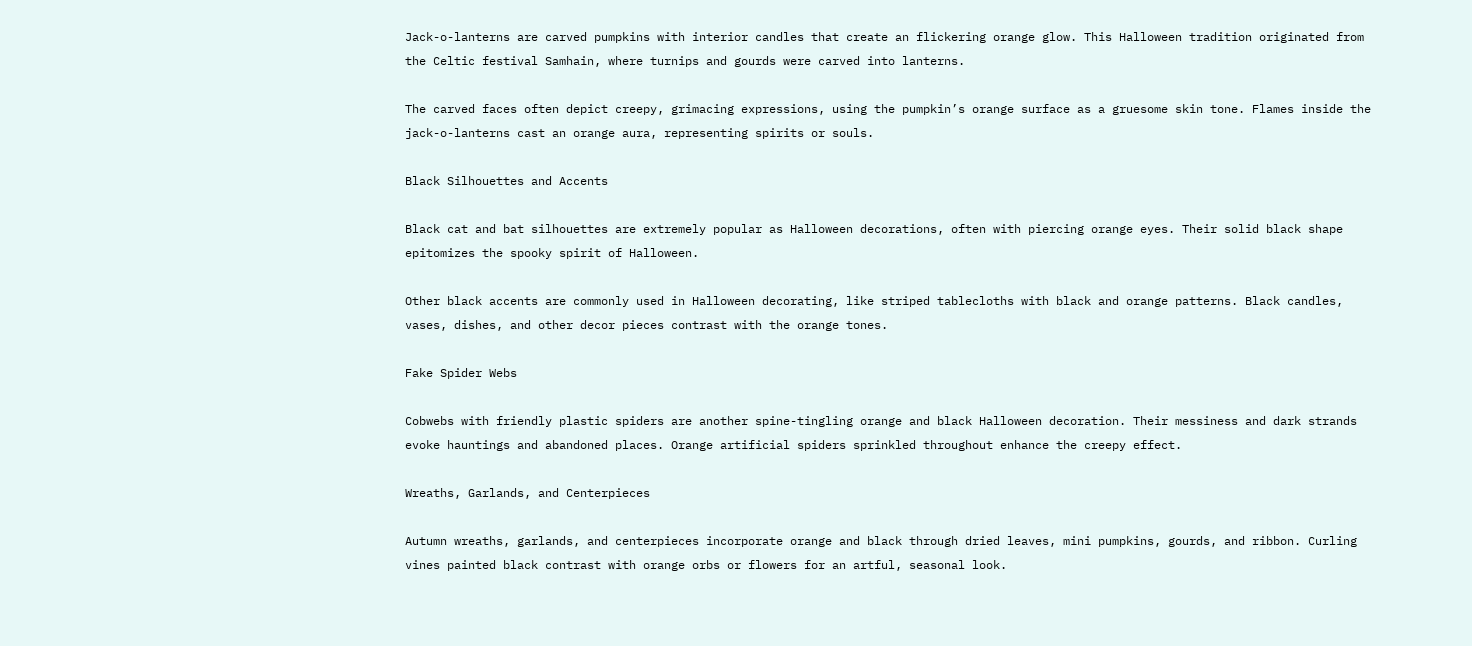Jack-o-lanterns are carved pumpkins with interior candles that create an flickering orange glow. This Halloween tradition originated from the Celtic festival Samhain, where turnips and gourds were carved into lanterns.

The carved faces often depict creepy, grimacing expressions, using the pumpkin’s orange surface as a gruesome skin tone. Flames inside the jack-o-lanterns cast an orange aura, representing spirits or souls.

Black Silhouettes and Accents

Black cat and bat silhouettes are extremely popular as Halloween decorations, often with piercing orange eyes. Their solid black shape epitomizes the spooky spirit of Halloween.

Other black accents are commonly used in Halloween decorating, like striped tablecloths with black and orange patterns. Black candles, vases, dishes, and other decor pieces contrast with the orange tones.

Fake Spider Webs

Cobwebs with friendly plastic spiders are another spine-tingling orange and black Halloween decoration. Their messiness and dark strands evoke hauntings and abandoned places. Orange artificial spiders sprinkled throughout enhance the creepy effect.

Wreaths, Garlands, and Centerpieces

Autumn wreaths, garlands, and centerpieces incorporate orange and black through dried leaves, mini pumpkins, gourds, and ribbon. Curling vines painted black contrast with orange orbs or flowers for an artful, seasonal look.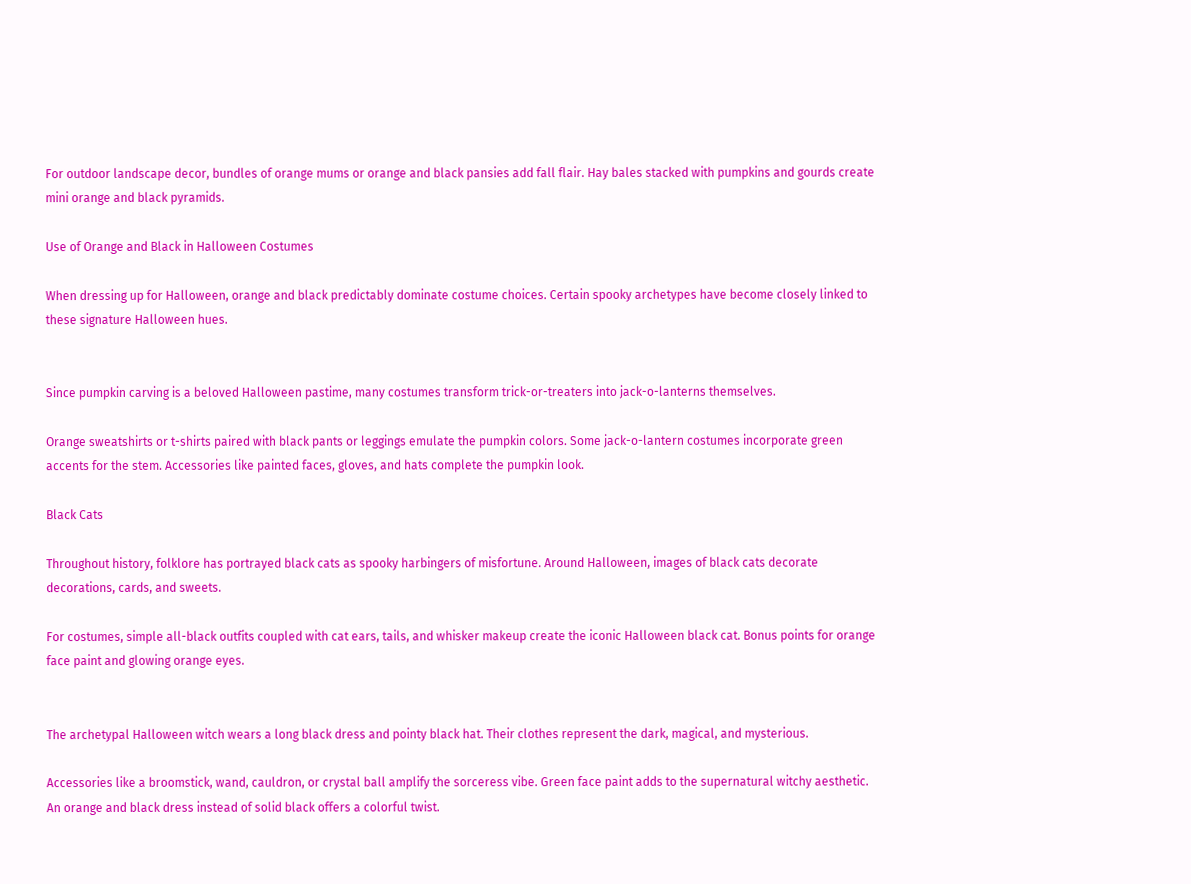For outdoor landscape decor, bundles of orange mums or orange and black pansies add fall flair. Hay bales stacked with pumpkins and gourds create mini orange and black pyramids.

Use of Orange and Black in Halloween Costumes

When dressing up for Halloween, orange and black predictably dominate costume choices. Certain spooky archetypes have become closely linked to these signature Halloween hues.


Since pumpkin carving is a beloved Halloween pastime, many costumes transform trick-or-treaters into jack-o-lanterns themselves.

Orange sweatshirts or t-shirts paired with black pants or leggings emulate the pumpkin colors. Some jack-o-lantern costumes incorporate green accents for the stem. Accessories like painted faces, gloves, and hats complete the pumpkin look.

Black Cats

Throughout history, folklore has portrayed black cats as spooky harbingers of misfortune. Around Halloween, images of black cats decorate decorations, cards, and sweets.

For costumes, simple all-black outfits coupled with cat ears, tails, and whisker makeup create the iconic Halloween black cat. Bonus points for orange face paint and glowing orange eyes.


The archetypal Halloween witch wears a long black dress and pointy black hat. Their clothes represent the dark, magical, and mysterious.

Accessories like a broomstick, wand, cauldron, or crystal ball amplify the sorceress vibe. Green face paint adds to the supernatural witchy aesthetic. An orange and black dress instead of solid black offers a colorful twist.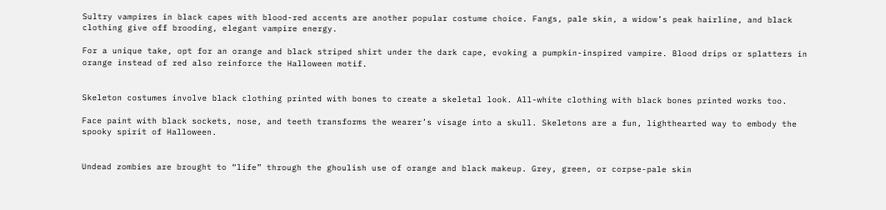Sultry vampires in black capes with blood-red accents are another popular costume choice. Fangs, pale skin, a widow’s peak hairline, and black clothing give off brooding, elegant vampire energy.

For a unique take, opt for an orange and black striped shirt under the dark cape, evoking a pumpkin-inspired vampire. Blood drips or splatters in orange instead of red also reinforce the Halloween motif.


Skeleton costumes involve black clothing printed with bones to create a skeletal look. All-white clothing with black bones printed works too.

Face paint with black sockets, nose, and teeth transforms the wearer’s visage into a skull. Skeletons are a fun, lighthearted way to embody the spooky spirit of Halloween.


Undead zombies are brought to “life” through the ghoulish use of orange and black makeup. Grey, green, or corpse-pale skin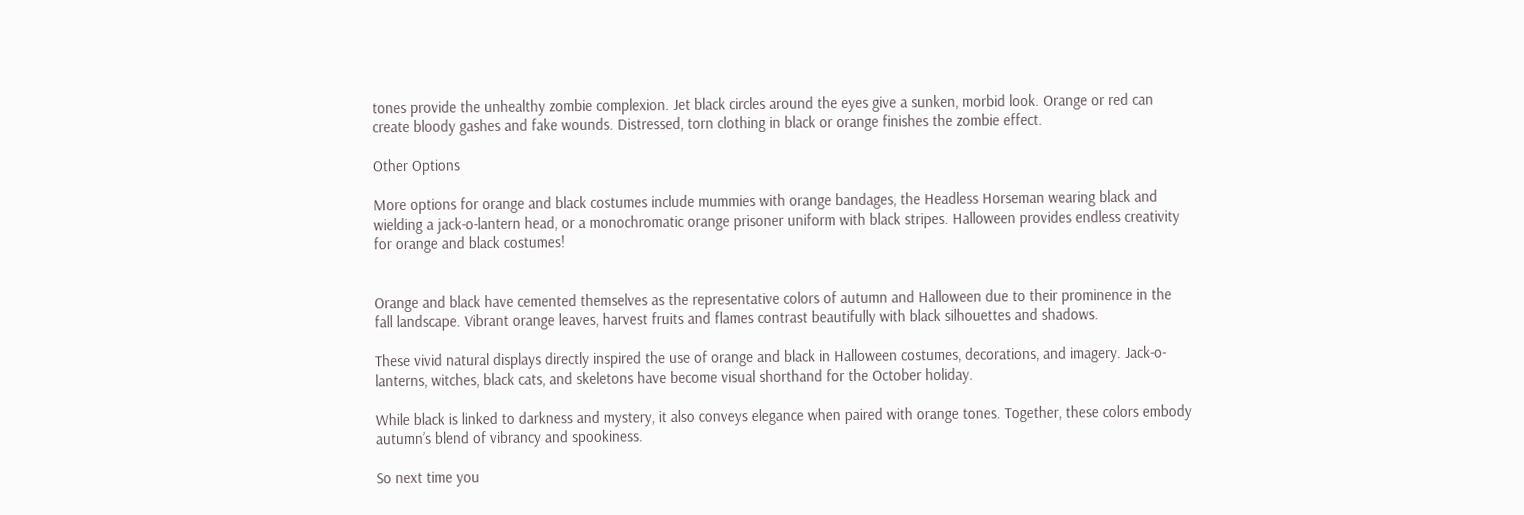tones provide the unhealthy zombie complexion. Jet black circles around the eyes give a sunken, morbid look. Orange or red can create bloody gashes and fake wounds. Distressed, torn clothing in black or orange finishes the zombie effect.

Other Options

More options for orange and black costumes include mummies with orange bandages, the Headless Horseman wearing black and wielding a jack-o-lantern head, or a monochromatic orange prisoner uniform with black stripes. Halloween provides endless creativity for orange and black costumes!


Orange and black have cemented themselves as the representative colors of autumn and Halloween due to their prominence in the fall landscape. Vibrant orange leaves, harvest fruits and flames contrast beautifully with black silhouettes and shadows.

These vivid natural displays directly inspired the use of orange and black in Halloween costumes, decorations, and imagery. Jack-o-lanterns, witches, black cats, and skeletons have become visual shorthand for the October holiday.

While black is linked to darkness and mystery, it also conveys elegance when paired with orange tones. Together, these colors embody autumn’s blend of vibrancy and spookiness.

So next time you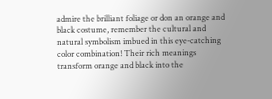admire the brilliant foliage or don an orange and black costume, remember the cultural and natural symbolism imbued in this eye-catching color combination! Their rich meanings transform orange and black into the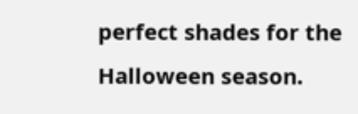perfect shades for the Halloween season.